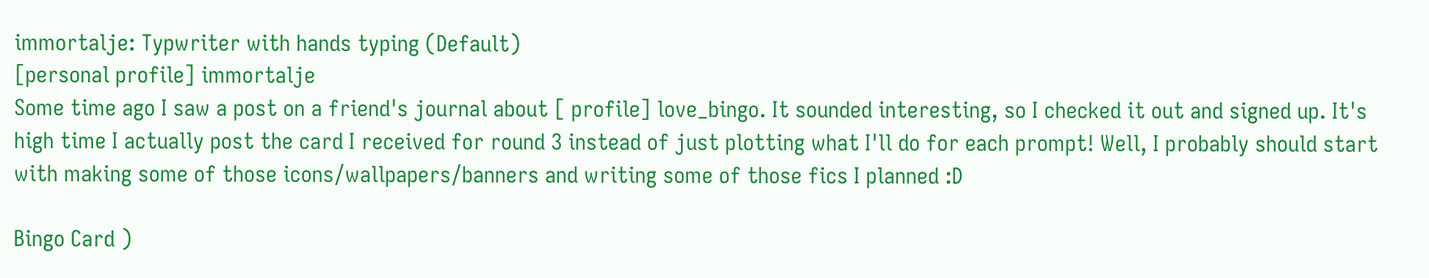immortalje: Typwriter with hands typing (Default)
[personal profile] immortalje
Some time ago I saw a post on a friend's journal about [ profile] love_bingo. It sounded interesting, so I checked it out and signed up. It's high time I actually post the card I received for round 3 instead of just plotting what I'll do for each prompt! Well, I probably should start with making some of those icons/wallpapers/banners and writing some of those fics I planned :D

Bingo Card )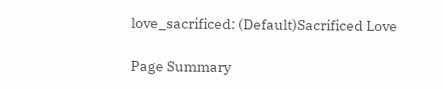love_sacrificed: (Default)Sacrificed Love

Page Summary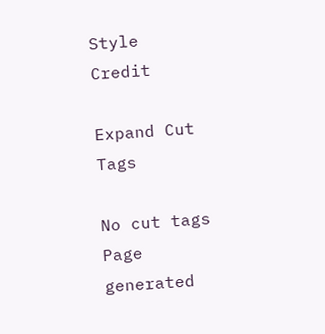Style Credit

Expand Cut Tags

No cut tags
Page generated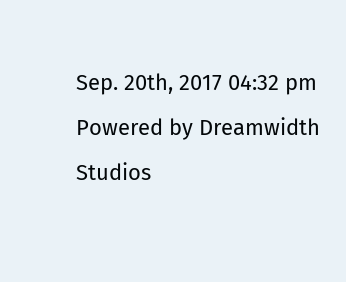Sep. 20th, 2017 04:32 pm
Powered by Dreamwidth Studios